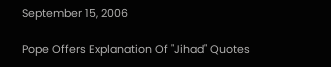September 15, 2006

Pope Offers Explanation Of "Jihad" Quotes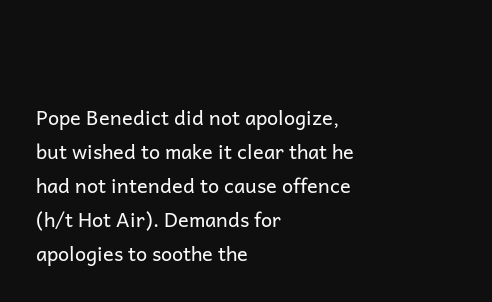Pope Benedict did not apologize, but wished to make it clear that he had not intended to cause offence (h/t Hot Air). Demands for apologies to soothe the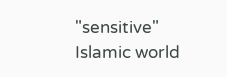"sensitive" Islamic world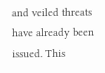and veiled threats have already been issued. This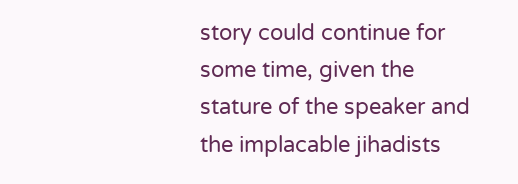story could continue for some time, given the stature of the speaker and the implacable jihadists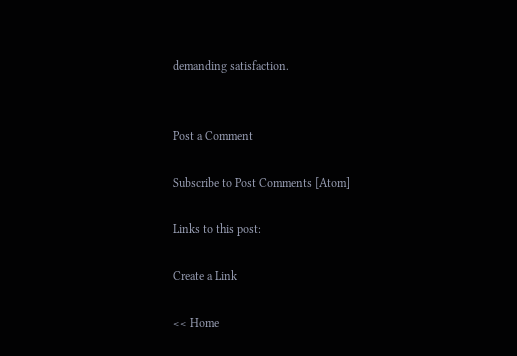demanding satisfaction.


Post a Comment

Subscribe to Post Comments [Atom]

Links to this post:

Create a Link

<< Home